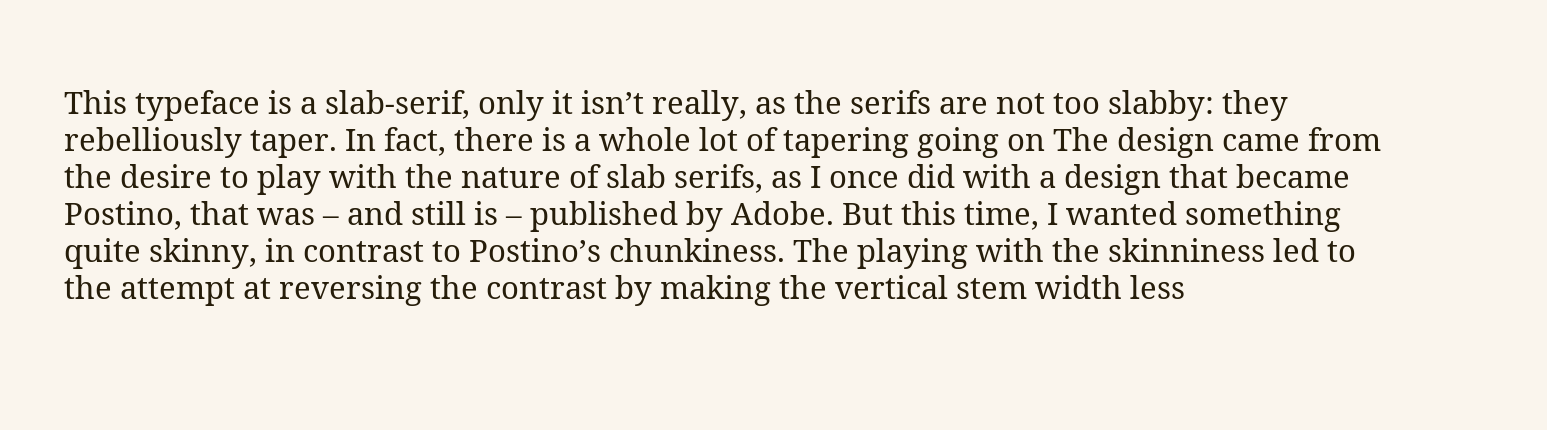This typeface is a slab-serif, only it isn’t really, as the serifs are not too slabby: they rebelliously taper. In fact, there is a whole lot of tapering going on The design came from the desire to play with the nature of slab serifs, as I once did with a design that became Postino, that was – and still is – published by Adobe. But this time, I wanted something quite skinny, in contrast to Postino’s chunkiness. The playing with the skinniness led to the attempt at reversing the contrast by making the vertical stem width less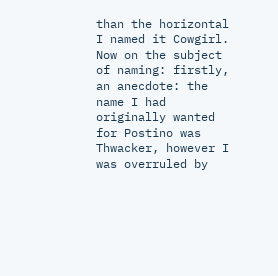than the horizontal I named it Cowgirl. Now on the subject of naming: firstly, an anecdote: the name I had originally wanted for Postino was Thwacker, however I was overruled by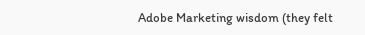Adobe Marketing wisdom (they felt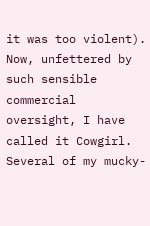it was too violent). Now, unfettered by such sensible commercial oversight, I have called it Cowgirl. Several of my mucky-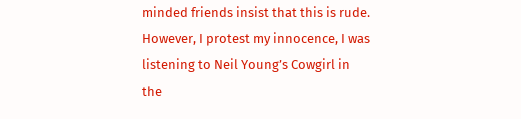minded friends insist that this is rude. However, I protest my innocence, I was listening to Neil Young’s Cowgirl in the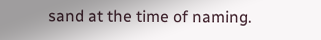sand at the time of naming.